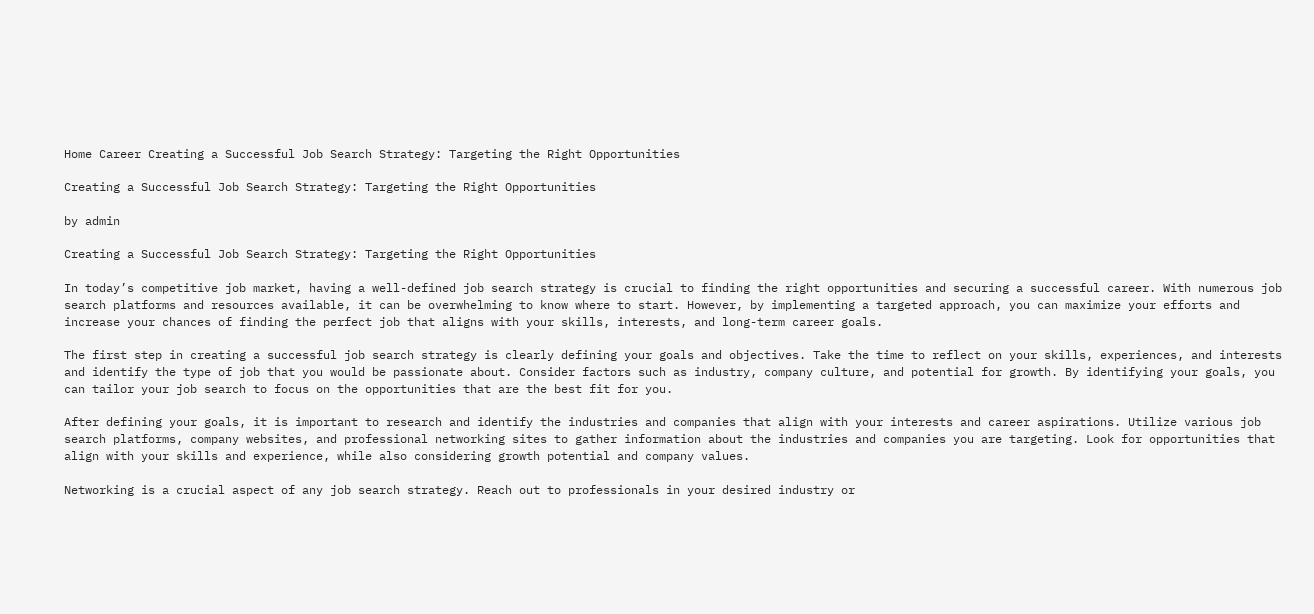Home Career Creating a Successful Job Search Strategy: Targeting the Right Opportunities

Creating a Successful Job Search Strategy: Targeting the Right Opportunities

by admin

Creating a Successful Job Search Strategy: Targeting the Right Opportunities

In today’s competitive job market, having a well-defined job search strategy is crucial to finding the right opportunities and securing a successful career. With numerous job search platforms and resources available, it can be overwhelming to know where to start. However, by implementing a targeted approach, you can maximize your efforts and increase your chances of finding the perfect job that aligns with your skills, interests, and long-term career goals.

The first step in creating a successful job search strategy is clearly defining your goals and objectives. Take the time to reflect on your skills, experiences, and interests and identify the type of job that you would be passionate about. Consider factors such as industry, company culture, and potential for growth. By identifying your goals, you can tailor your job search to focus on the opportunities that are the best fit for you.

After defining your goals, it is important to research and identify the industries and companies that align with your interests and career aspirations. Utilize various job search platforms, company websites, and professional networking sites to gather information about the industries and companies you are targeting. Look for opportunities that align with your skills and experience, while also considering growth potential and company values.

Networking is a crucial aspect of any job search strategy. Reach out to professionals in your desired industry or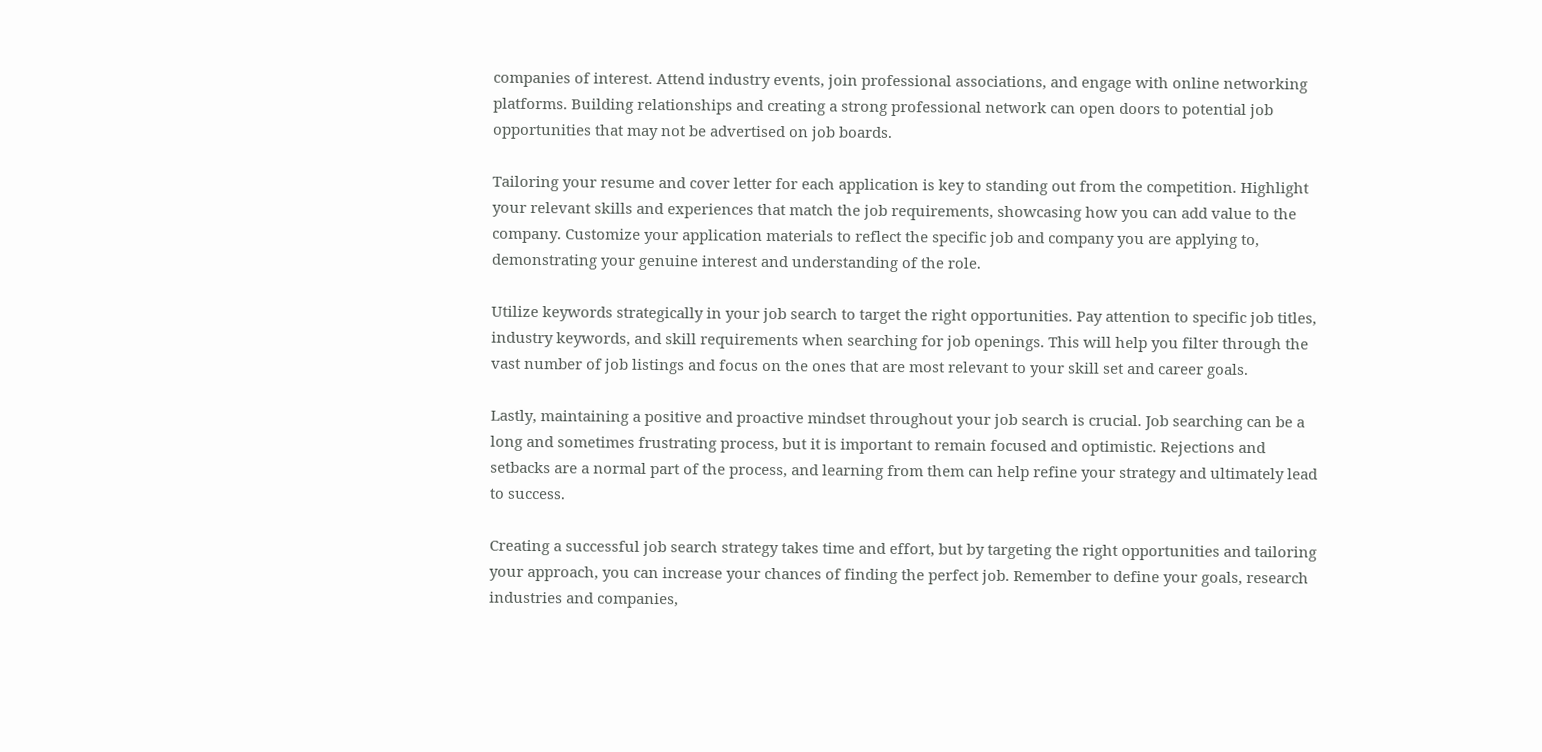companies of interest. Attend industry events, join professional associations, and engage with online networking platforms. Building relationships and creating a strong professional network can open doors to potential job opportunities that may not be advertised on job boards.

Tailoring your resume and cover letter for each application is key to standing out from the competition. Highlight your relevant skills and experiences that match the job requirements, showcasing how you can add value to the company. Customize your application materials to reflect the specific job and company you are applying to, demonstrating your genuine interest and understanding of the role.

Utilize keywords strategically in your job search to target the right opportunities. Pay attention to specific job titles, industry keywords, and skill requirements when searching for job openings. This will help you filter through the vast number of job listings and focus on the ones that are most relevant to your skill set and career goals.

Lastly, maintaining a positive and proactive mindset throughout your job search is crucial. Job searching can be a long and sometimes frustrating process, but it is important to remain focused and optimistic. Rejections and setbacks are a normal part of the process, and learning from them can help refine your strategy and ultimately lead to success.

Creating a successful job search strategy takes time and effort, but by targeting the right opportunities and tailoring your approach, you can increase your chances of finding the perfect job. Remember to define your goals, research industries and companies,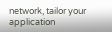network, tailor your application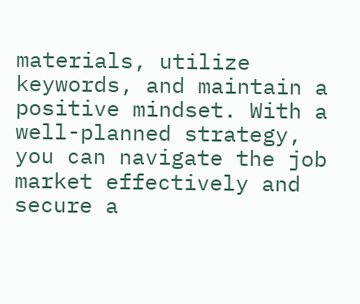materials, utilize keywords, and maintain a positive mindset. With a well-planned strategy, you can navigate the job market effectively and secure a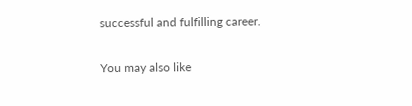successful and fulfilling career.

You may also like